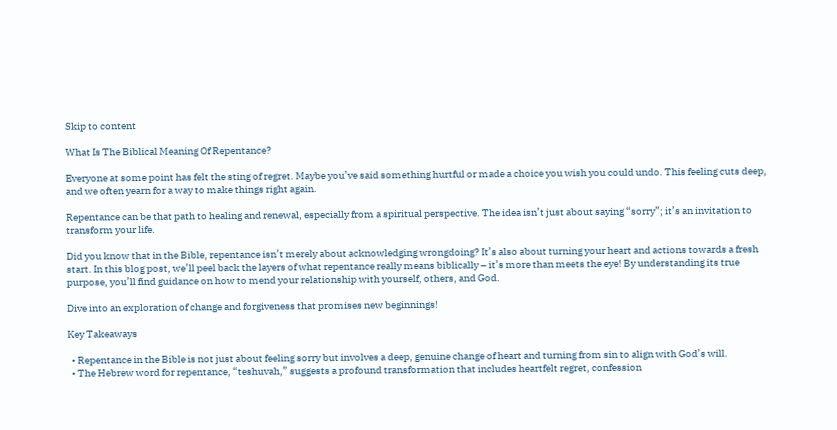Skip to content

What Is The Biblical Meaning Of Repentance?

Everyone at some point has felt the sting of regret. Maybe you’ve said something hurtful or made a choice you wish you could undo. This feeling cuts deep, and we often yearn for a way to make things right again.

Repentance can be that path to healing and renewal, especially from a spiritual perspective. The idea isn’t just about saying “sorry”; it’s an invitation to transform your life.

Did you know that in the Bible, repentance isn’t merely about acknowledging wrongdoing? It’s also about turning your heart and actions towards a fresh start. In this blog post, we’ll peel back the layers of what repentance really means biblically – it’s more than meets the eye! By understanding its true purpose, you’ll find guidance on how to mend your relationship with yourself, others, and God.

Dive into an exploration of change and forgiveness that promises new beginnings!

Key Takeaways

  • Repentance in the Bible is not just about feeling sorry but involves a deep, genuine change of heart and turning from sin to align with God’s will.
  • The Hebrew word for repentance, “teshuvah,” suggests a profound transformation that includes heartfelt regret, confession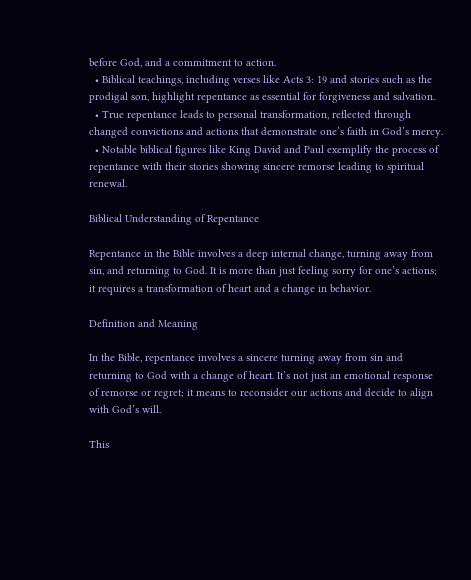before God, and a commitment to action.
  • Biblical teachings, including verses like Acts 3: 19 and stories such as the prodigal son, highlight repentance as essential for forgiveness and salvation.
  • True repentance leads to personal transformation, reflected through changed convictions and actions that demonstrate one’s faith in God’s mercy.
  • Notable biblical figures like King David and Paul exemplify the process of repentance with their stories showing sincere remorse leading to spiritual renewal.

Biblical Understanding of Repentance

Repentance in the Bible involves a deep internal change, turning away from sin, and returning to God. It is more than just feeling sorry for one’s actions; it requires a transformation of heart and a change in behavior.

Definition and Meaning

In the Bible, repentance involves a sincere turning away from sin and returning to God with a change of heart. It’s not just an emotional response of remorse or regret; it means to reconsider our actions and decide to align with God’s will.

This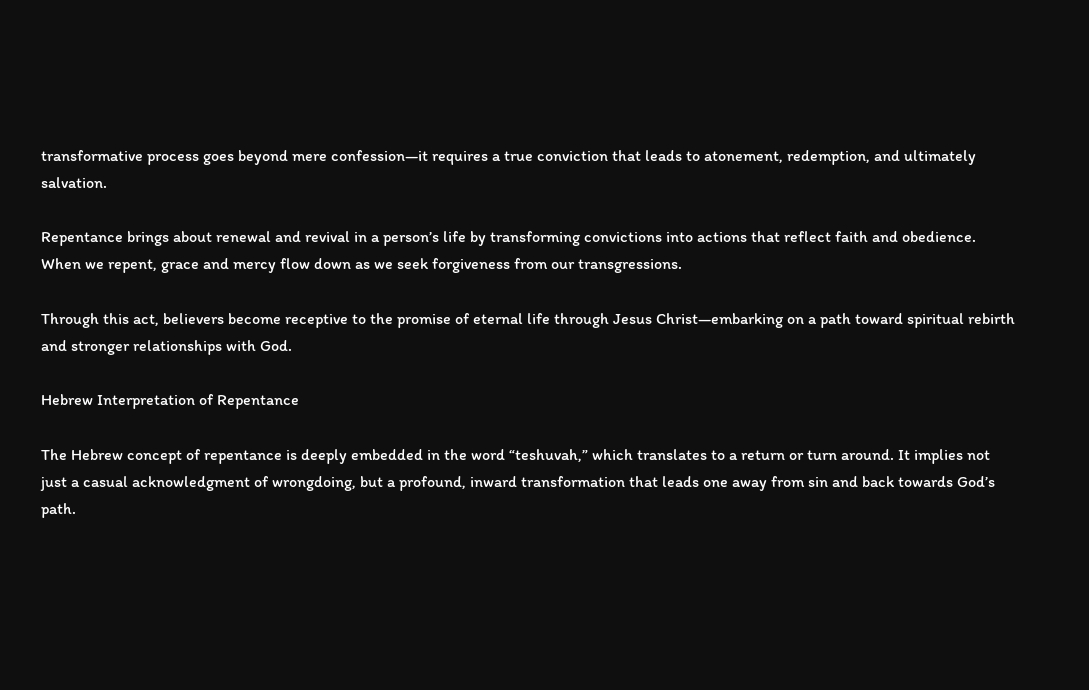transformative process goes beyond mere confession—it requires a true conviction that leads to atonement, redemption, and ultimately salvation.

Repentance brings about renewal and revival in a person’s life by transforming convictions into actions that reflect faith and obedience. When we repent, grace and mercy flow down as we seek forgiveness from our transgressions.

Through this act, believers become receptive to the promise of eternal life through Jesus Christ—embarking on a path toward spiritual rebirth and stronger relationships with God.

Hebrew Interpretation of Repentance

The Hebrew concept of repentance is deeply embedded in the word “teshuvah,” which translates to a return or turn around. It implies not just a casual acknowledgment of wrongdoing, but a profound, inward transformation that leads one away from sin and back towards God’s path.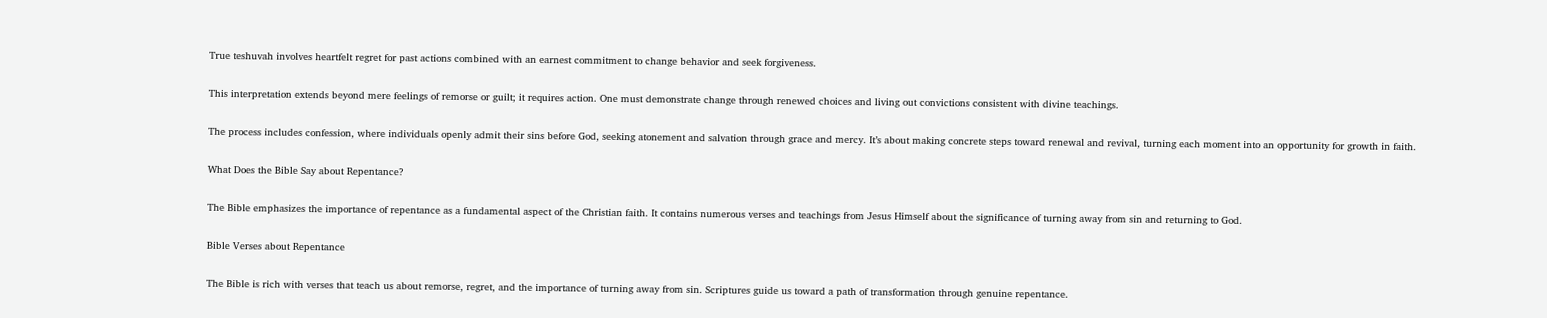True teshuvah involves heartfelt regret for past actions combined with an earnest commitment to change behavior and seek forgiveness.

This interpretation extends beyond mere feelings of remorse or guilt; it requires action. One must demonstrate change through renewed choices and living out convictions consistent with divine teachings.

The process includes confession, where individuals openly admit their sins before God, seeking atonement and salvation through grace and mercy. It’s about making concrete steps toward renewal and revival, turning each moment into an opportunity for growth in faith.

What Does the Bible Say about Repentance?

The Bible emphasizes the importance of repentance as a fundamental aspect of the Christian faith. It contains numerous verses and teachings from Jesus Himself about the significance of turning away from sin and returning to God.

Bible Verses about Repentance

The Bible is rich with verses that teach us about remorse, regret, and the importance of turning away from sin. Scriptures guide us toward a path of transformation through genuine repentance.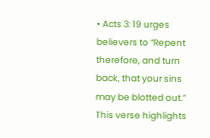• Acts 3: 19 urges believers to “Repent therefore, and turn back, that your sins may be blotted out.” This verse highlights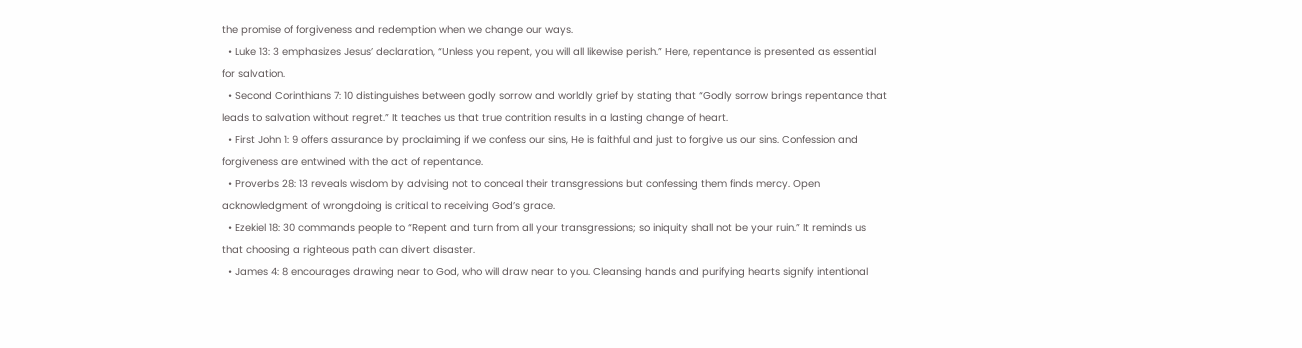the promise of forgiveness and redemption when we change our ways.
  • Luke 13: 3 emphasizes Jesus’ declaration, “Unless you repent, you will all likewise perish.” Here, repentance is presented as essential for salvation.
  • Second Corinthians 7: 10 distinguishes between godly sorrow and worldly grief by stating that “Godly sorrow brings repentance that leads to salvation without regret.” It teaches us that true contrition results in a lasting change of heart.
  • First John 1: 9 offers assurance by proclaiming if we confess our sins, He is faithful and just to forgive us our sins. Confession and forgiveness are entwined with the act of repentance.
  • Proverbs 28: 13 reveals wisdom by advising not to conceal their transgressions but confessing them finds mercy. Open acknowledgment of wrongdoing is critical to receiving God’s grace.
  • Ezekiel 18: 30 commands people to “Repent and turn from all your transgressions; so iniquity shall not be your ruin.” It reminds us that choosing a righteous path can divert disaster.
  • James 4: 8 encourages drawing near to God, who will draw near to you. Cleansing hands and purifying hearts signify intentional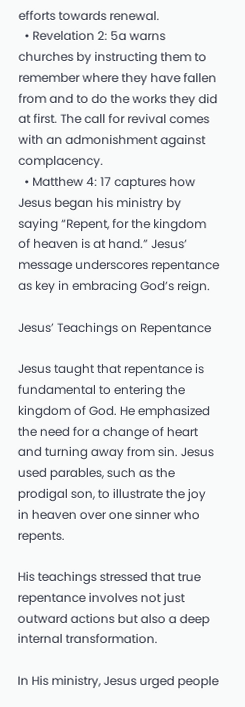efforts towards renewal.
  • Revelation 2: 5a warns churches by instructing them to remember where they have fallen from and to do the works they did at first. The call for revival comes with an admonishment against complacency.
  • Matthew 4: 17 captures how Jesus began his ministry by saying “Repent, for the kingdom of heaven is at hand.” Jesus’ message underscores repentance as key in embracing God’s reign.

Jesus’ Teachings on Repentance

Jesus taught that repentance is fundamental to entering the kingdom of God. He emphasized the need for a change of heart and turning away from sin. Jesus used parables, such as the prodigal son, to illustrate the joy in heaven over one sinner who repents.

His teachings stressed that true repentance involves not just outward actions but also a deep internal transformation.

In His ministry, Jesus urged people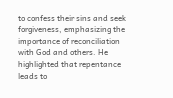to confess their sins and seek forgiveness, emphasizing the importance of reconciliation with God and others. He highlighted that repentance leads to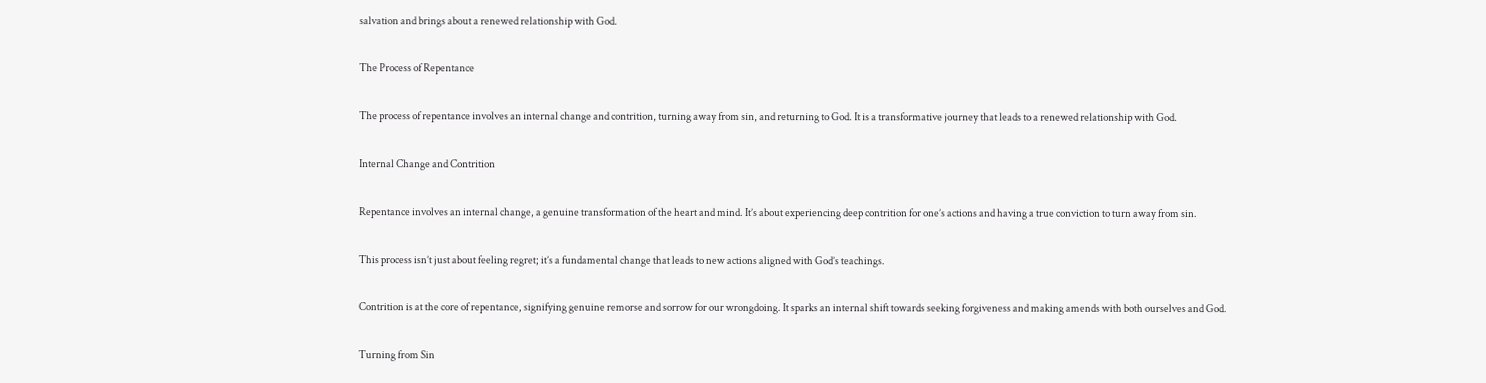salvation and brings about a renewed relationship with God.

The Process of Repentance

The process of repentance involves an internal change and contrition, turning away from sin, and returning to God. It is a transformative journey that leads to a renewed relationship with God.

Internal Change and Contrition

Repentance involves an internal change, a genuine transformation of the heart and mind. It’s about experiencing deep contrition for one’s actions and having a true conviction to turn away from sin.

This process isn’t just about feeling regret; it’s a fundamental change that leads to new actions aligned with God’s teachings.

Contrition is at the core of repentance, signifying genuine remorse and sorrow for our wrongdoing. It sparks an internal shift towards seeking forgiveness and making amends with both ourselves and God.

Turning from Sin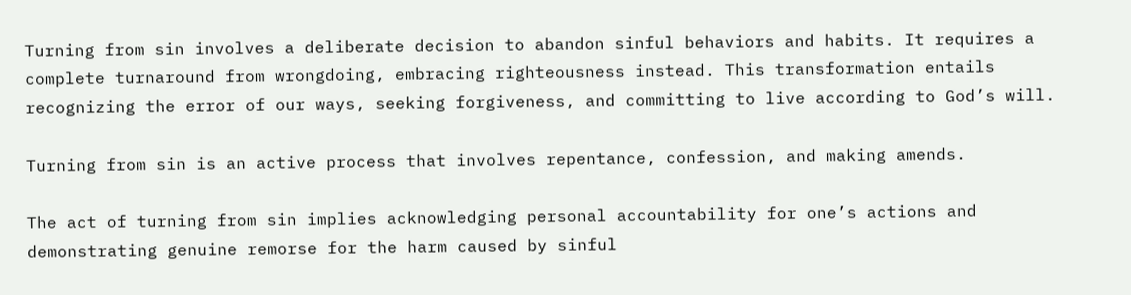Turning from sin involves a deliberate decision to abandon sinful behaviors and habits. It requires a complete turnaround from wrongdoing, embracing righteousness instead. This transformation entails recognizing the error of our ways, seeking forgiveness, and committing to live according to God’s will.

Turning from sin is an active process that involves repentance, confession, and making amends.

The act of turning from sin implies acknowledging personal accountability for one’s actions and demonstrating genuine remorse for the harm caused by sinful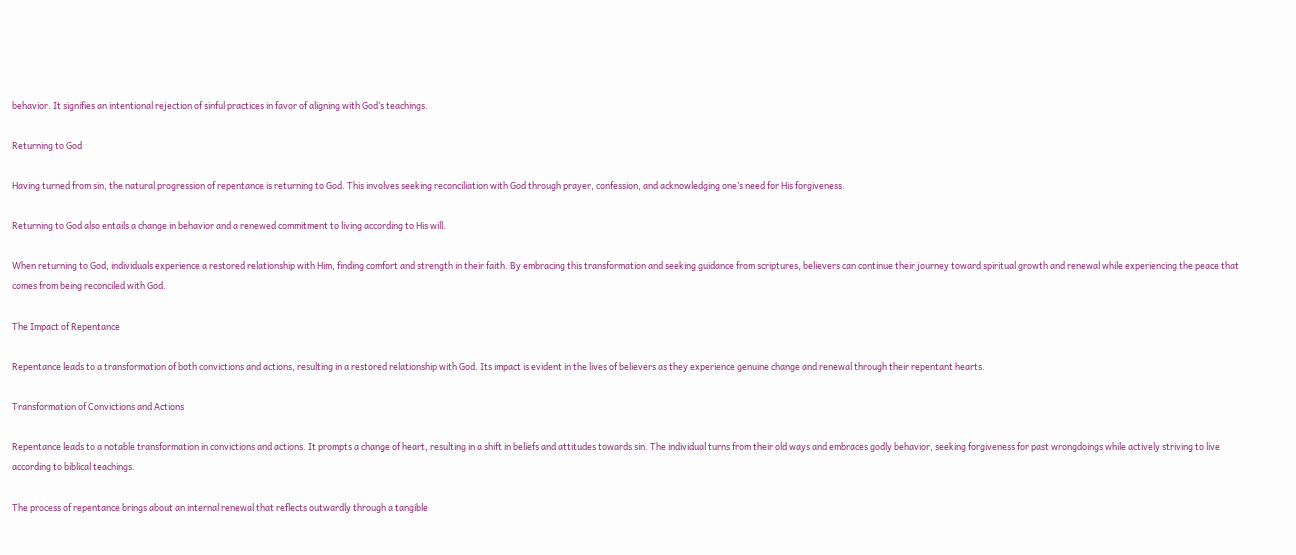behavior. It signifies an intentional rejection of sinful practices in favor of aligning with God’s teachings.

Returning to God

Having turned from sin, the natural progression of repentance is returning to God. This involves seeking reconciliation with God through prayer, confession, and acknowledging one’s need for His forgiveness.

Returning to God also entails a change in behavior and a renewed commitment to living according to His will.

When returning to God, individuals experience a restored relationship with Him, finding comfort and strength in their faith. By embracing this transformation and seeking guidance from scriptures, believers can continue their journey toward spiritual growth and renewal while experiencing the peace that comes from being reconciled with God.

The Impact of Repentance

Repentance leads to a transformation of both convictions and actions, resulting in a restored relationship with God. Its impact is evident in the lives of believers as they experience genuine change and renewal through their repentant hearts.

Transformation of Convictions and Actions

Repentance leads to a notable transformation in convictions and actions. It prompts a change of heart, resulting in a shift in beliefs and attitudes towards sin. The individual turns from their old ways and embraces godly behavior, seeking forgiveness for past wrongdoings while actively striving to live according to biblical teachings.

The process of repentance brings about an internal renewal that reflects outwardly through a tangible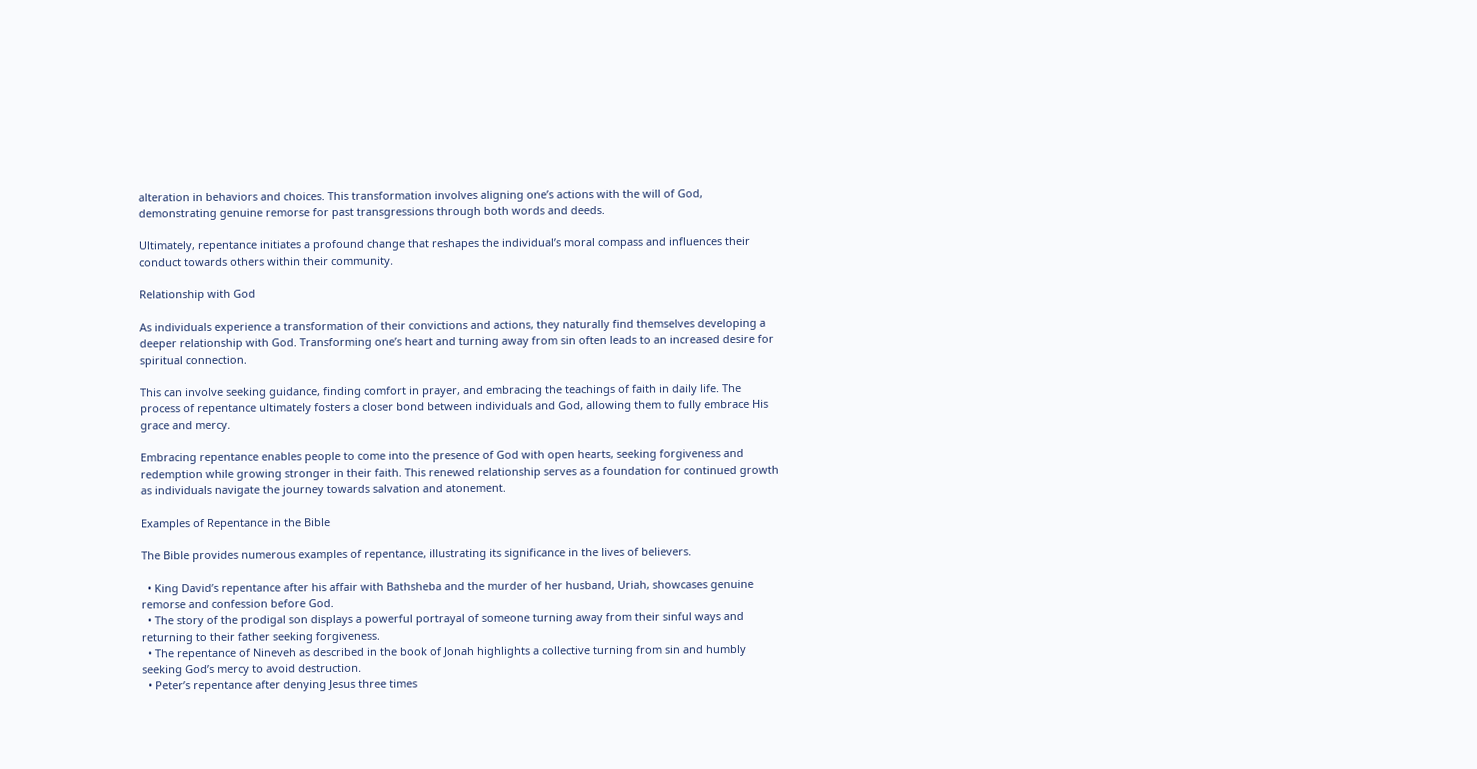alteration in behaviors and choices. This transformation involves aligning one’s actions with the will of God, demonstrating genuine remorse for past transgressions through both words and deeds.

Ultimately, repentance initiates a profound change that reshapes the individual’s moral compass and influences their conduct towards others within their community.

Relationship with God

As individuals experience a transformation of their convictions and actions, they naturally find themselves developing a deeper relationship with God. Transforming one’s heart and turning away from sin often leads to an increased desire for spiritual connection.

This can involve seeking guidance, finding comfort in prayer, and embracing the teachings of faith in daily life. The process of repentance ultimately fosters a closer bond between individuals and God, allowing them to fully embrace His grace and mercy.

Embracing repentance enables people to come into the presence of God with open hearts, seeking forgiveness and redemption while growing stronger in their faith. This renewed relationship serves as a foundation for continued growth as individuals navigate the journey towards salvation and atonement.

Examples of Repentance in the Bible

The Bible provides numerous examples of repentance, illustrating its significance in the lives of believers.

  • King David’s repentance after his affair with Bathsheba and the murder of her husband, Uriah, showcases genuine remorse and confession before God.
  • The story of the prodigal son displays a powerful portrayal of someone turning away from their sinful ways and returning to their father seeking forgiveness.
  • The repentance of Nineveh as described in the book of Jonah highlights a collective turning from sin and humbly seeking God’s mercy to avoid destruction.
  • Peter’s repentance after denying Jesus three times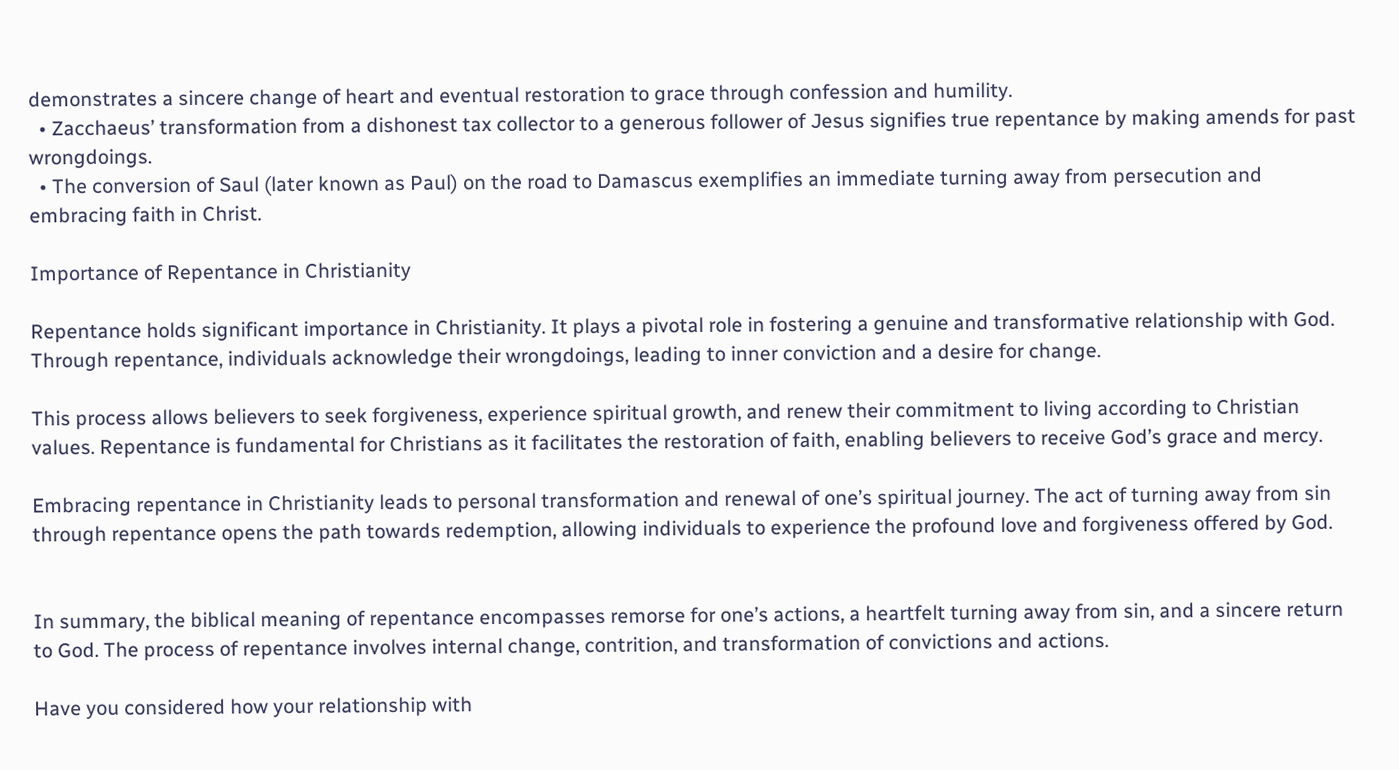demonstrates a sincere change of heart and eventual restoration to grace through confession and humility.
  • Zacchaeus’ transformation from a dishonest tax collector to a generous follower of Jesus signifies true repentance by making amends for past wrongdoings.
  • The conversion of Saul (later known as Paul) on the road to Damascus exemplifies an immediate turning away from persecution and embracing faith in Christ.

Importance of Repentance in Christianity

Repentance holds significant importance in Christianity. It plays a pivotal role in fostering a genuine and transformative relationship with God. Through repentance, individuals acknowledge their wrongdoings, leading to inner conviction and a desire for change.

This process allows believers to seek forgiveness, experience spiritual growth, and renew their commitment to living according to Christian values. Repentance is fundamental for Christians as it facilitates the restoration of faith, enabling believers to receive God’s grace and mercy.

Embracing repentance in Christianity leads to personal transformation and renewal of one’s spiritual journey. The act of turning away from sin through repentance opens the path towards redemption, allowing individuals to experience the profound love and forgiveness offered by God.


In summary, the biblical meaning of repentance encompasses remorse for one’s actions, a heartfelt turning away from sin, and a sincere return to God. The process of repentance involves internal change, contrition, and transformation of convictions and actions.

Have you considered how your relationship with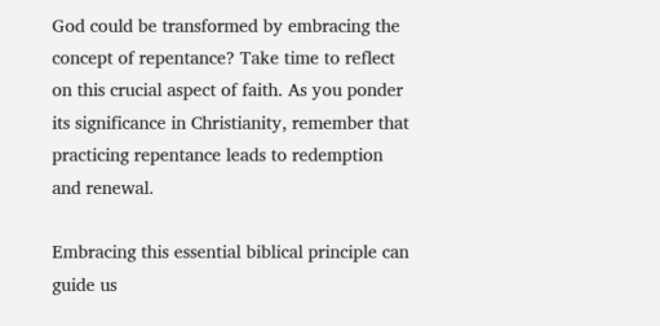God could be transformed by embracing the concept of repentance? Take time to reflect on this crucial aspect of faith. As you ponder its significance in Christianity, remember that practicing repentance leads to redemption and renewal.

Embracing this essential biblical principle can guide us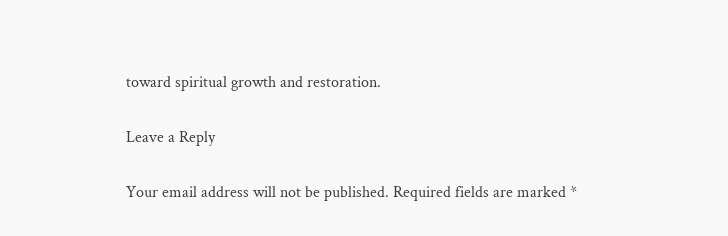toward spiritual growth and restoration.

Leave a Reply

Your email address will not be published. Required fields are marked *